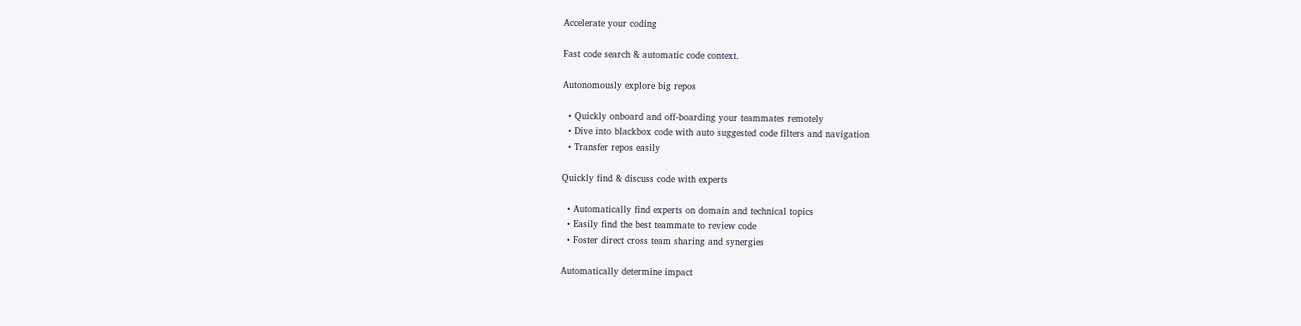Accelerate your coding

Fast code search & automatic code context.

Autonomously explore big repos

  • Quickly onboard and off-boarding your teammates remotely
  • Dive into blackbox code with auto suggested code filters and navigation
  • Transfer repos easily

Quickly find & discuss code with experts

  • Automatically find experts on domain and technical topics
  • Easily find the best teammate to review code
  • Foster direct cross team sharing and synergies

Automatically determine impact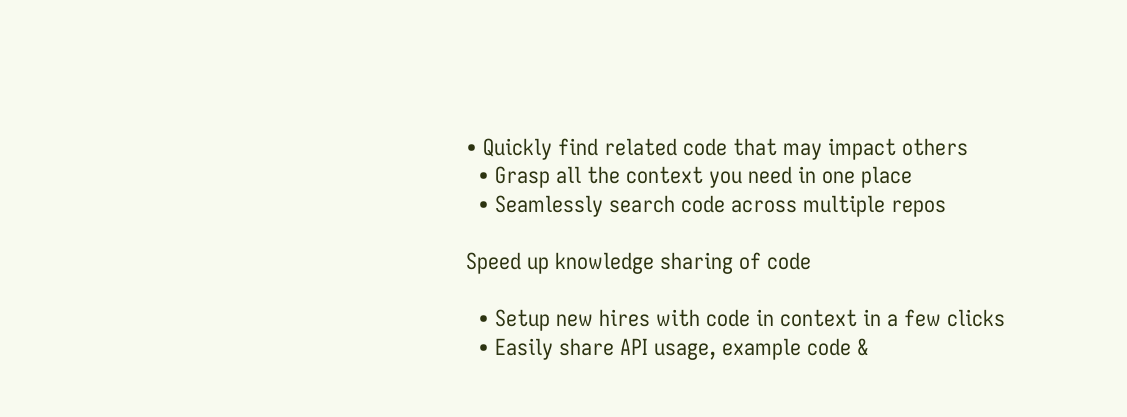• Quickly find related code that may impact others
  • Grasp all the context you need in one place
  • Seamlessly search code across multiple repos

Speed up knowledge sharing of code

  • Setup new hires with code in context in a few clicks
  • Easily share API usage, example code &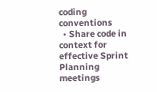coding conventions
  • Share code in context for effective Sprint Planning meetings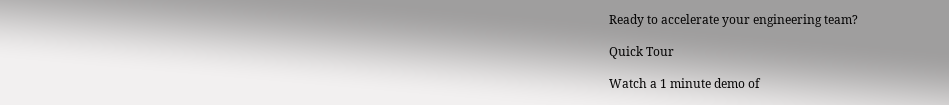Ready to accelerate your engineering team?

Quick Tour

Watch a 1 minute demo of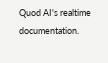Quod AI's realtime documentation.